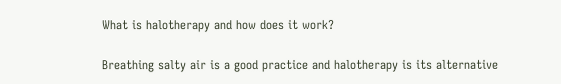What is halotherapy and how does it work?

Breathing salty air is a good practice and halotherapy is its alternative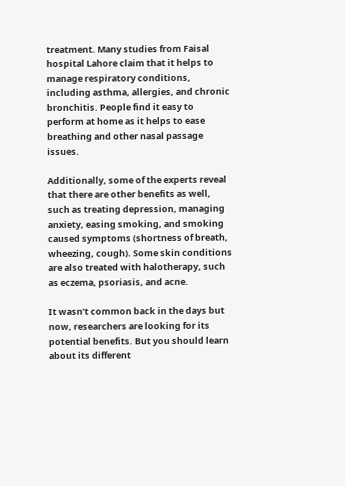treatment. Many studies from Faisal hospital Lahore claim that it helps to manage respiratory conditions, including asthma, allergies, and chronic bronchitis. People find it easy to perform at home as it helps to ease breathing and other nasal passage issues.

Additionally, some of the experts reveal that there are other benefits as well, such as treating depression, managing anxiety, easing smoking, and smoking caused symptoms (shortness of breath, wheezing, cough). Some skin conditions are also treated with halotherapy, such as eczema, psoriasis, and acne.

It wasn’t common back in the days but now, researchers are looking for its potential benefits. But you should learn about its different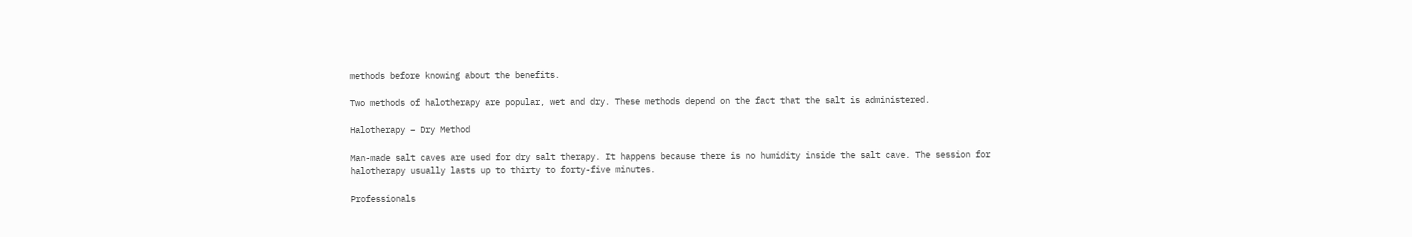methods before knowing about the benefits.

Two methods of halotherapy are popular, wet and dry. These methods depend on the fact that the salt is administered.

Halotherapy – Dry Method

Man-made salt caves are used for dry salt therapy. It happens because there is no humidity inside the salt cave. The session for halotherapy usually lasts up to thirty to forty-five minutes.

Professionals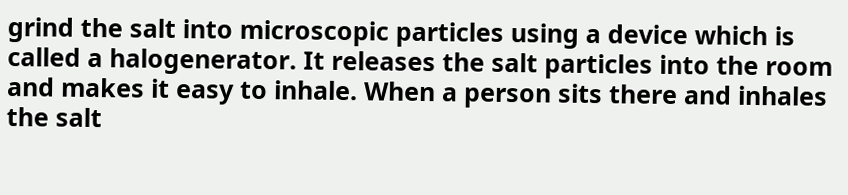grind the salt into microscopic particles using a device which is called a halogenerator. It releases the salt particles into the room and makes it easy to inhale. When a person sits there and inhales the salt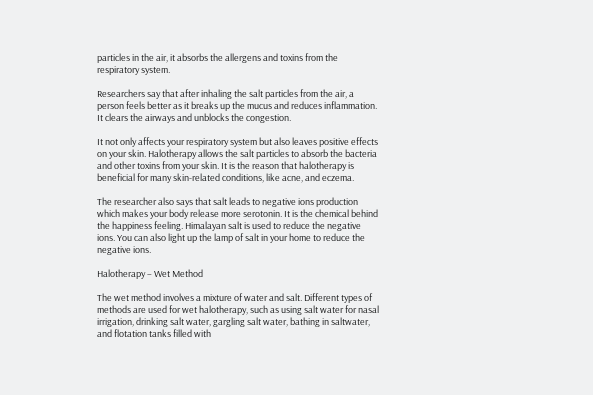particles in the air, it absorbs the allergens and toxins from the respiratory system.

Researchers say that after inhaling the salt particles from the air, a person feels better as it breaks up the mucus and reduces inflammation. It clears the airways and unblocks the congestion.

It not only affects your respiratory system but also leaves positive effects on your skin. Halotherapy allows the salt particles to absorb the bacteria and other toxins from your skin. It is the reason that halotherapy is beneficial for many skin-related conditions, like acne, and eczema.

The researcher also says that salt leads to negative ions production which makes your body release more serotonin. It is the chemical behind the happiness feeling. Himalayan salt is used to reduce the negative ions. You can also light up the lamp of salt in your home to reduce the negative ions.

Halotherapy – Wet Method

The wet method involves a mixture of water and salt. Different types of methods are used for wet halotherapy, such as using salt water for nasal irrigation, drinking salt water, gargling salt water, bathing in saltwater, and flotation tanks filled with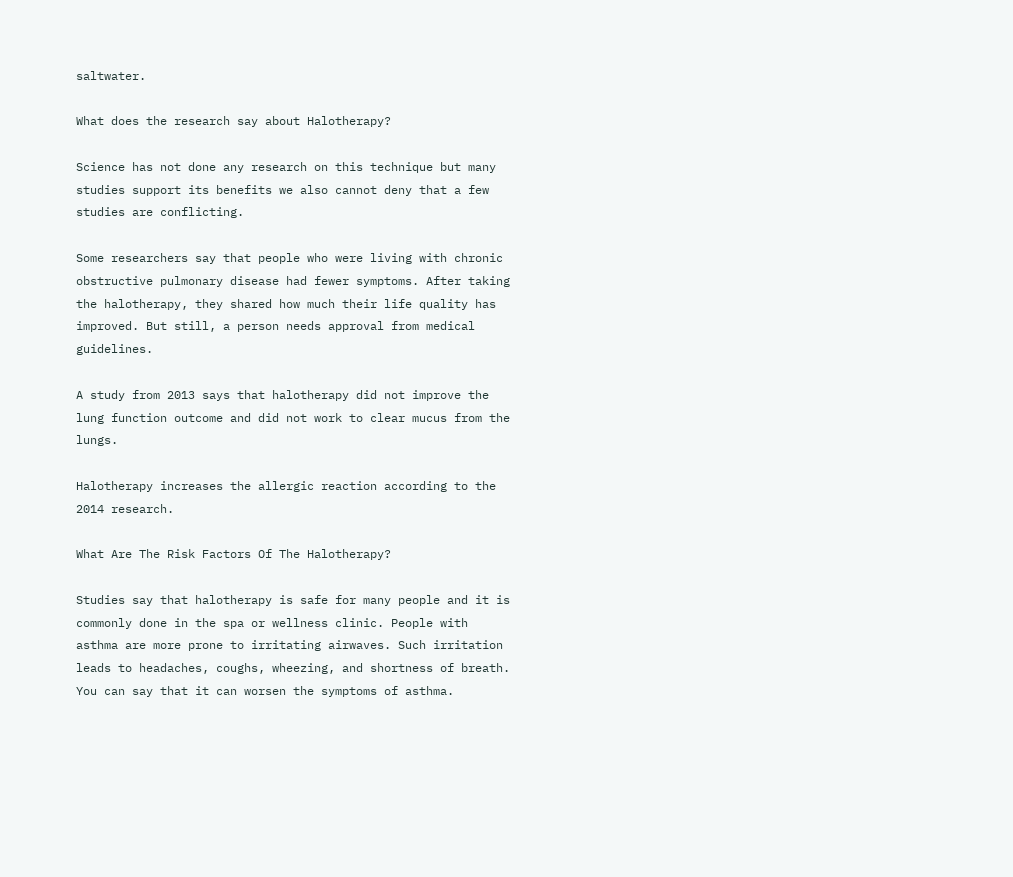saltwater.

What does the research say about Halotherapy?

Science has not done any research on this technique but many studies support its benefits we also cannot deny that a few studies are conflicting.

Some researchers say that people who were living with chronic obstructive pulmonary disease had fewer symptoms. After taking the halotherapy, they shared how much their life quality has improved. But still, a person needs approval from medical guidelines.

A study from 2013 says that halotherapy did not improve the lung function outcome and did not work to clear mucus from the lungs.

Halotherapy increases the allergic reaction according to the 2014 research.

What Are The Risk Factors Of The Halotherapy?

Studies say that halotherapy is safe for many people and it is commonly done in the spa or wellness clinic. People with asthma are more prone to irritating airwaves. Such irritation leads to headaches, coughs, wheezing, and shortness of breath. You can say that it can worsen the symptoms of asthma.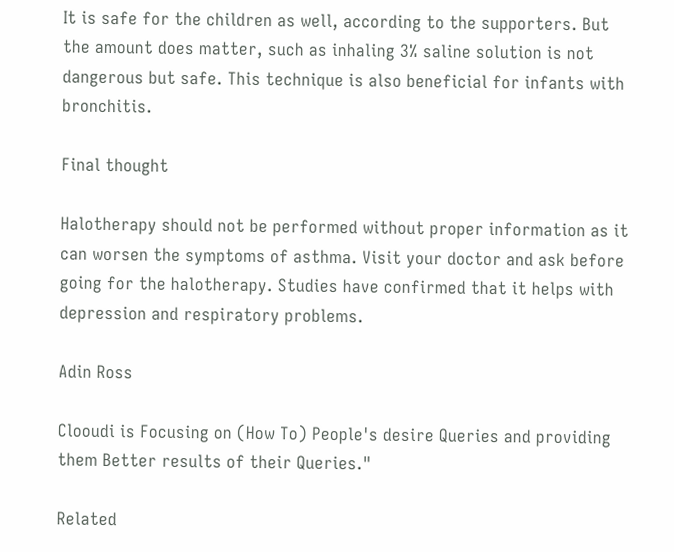It is safe for the children as well, according to the supporters. But the amount does matter, such as inhaling 3% saline solution is not dangerous but safe. This technique is also beneficial for infants with bronchitis.

Final thought

Halotherapy should not be performed without proper information as it can worsen the symptoms of asthma. Visit your doctor and ask before going for the halotherapy. Studies have confirmed that it helps with depression and respiratory problems.

Adin Ross

Clooudi is Focusing on (How To) People's desire Queries and providing them Better results of their Queries."

Related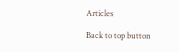Articles

Back to top button